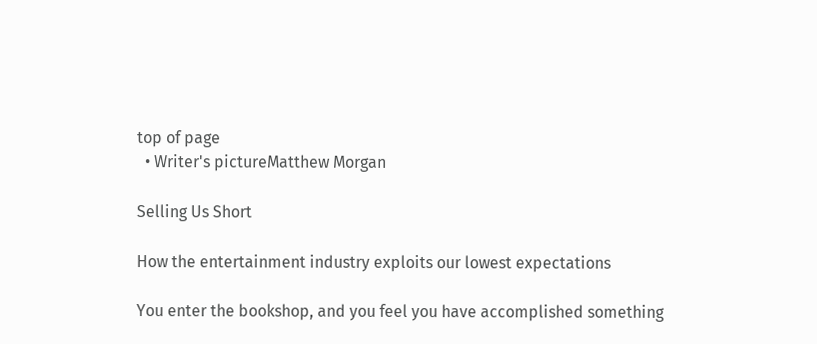top of page
  • Writer's pictureMatthew Morgan

Selling Us Short

How the entertainment industry exploits our lowest expectations

You enter the bookshop, and you feel you have accomplished something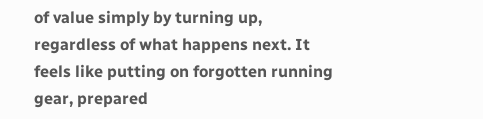of value simply by turning up, regardless of what happens next. It feels like putting on forgotten running gear, prepared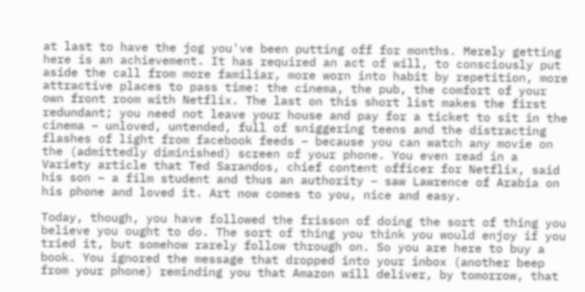at last to have the jog you've been putting off for months. Merely getting here is an achievement. It has required an act of will, to consciously put aside the call from more familiar, more worn into habit by repetition, more attractive places to pass time: the cinema, the pub, the comfort of your own front room with Netflix. The last on this short list makes the first redundant; you need not leave your house and pay for a ticket to sit in the cinema – unloved, untended, full of sniggering teens and the distracting flashes of light from facebook feeds – because you can watch any movie on the (admittedly diminished) screen of your phone. You even read in a Variety article that Ted Sarandos, chief content officer for Netflix, said his son – a film student and thus an authority – saw Lawrence of Arabia on his phone and loved it. Art now comes to you, nice and easy.

Today, though, you have followed the frisson of doing the sort of thing you believe you ought to do. The sort of thing you think you would enjoy if you tried it, but somehow rarely follow through on. So you are here to buy a book. You ignored the message that dropped into your inbox (another beep from your phone) reminding you that Amazon will deliver, by tomorrow, that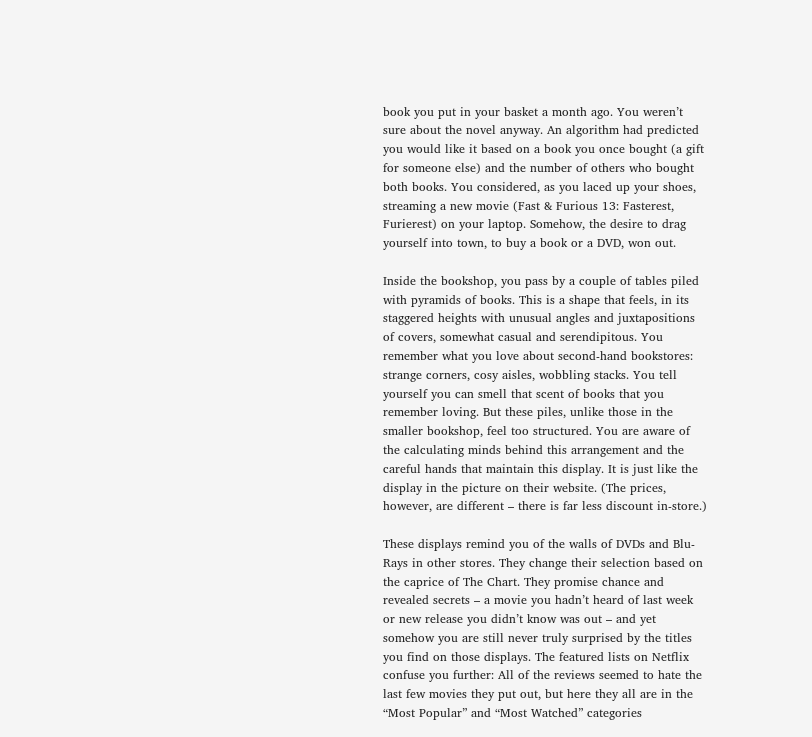book you put in your basket a month ago. You weren’t sure about the novel anyway. An algorithm had predicted you would like it based on a book you once bought (a gift for someone else) and the number of others who bought both books. You considered, as you laced up your shoes, streaming a new movie (Fast & Furious 13: Fasterest, Furierest) on your laptop. Somehow, the desire to drag yourself into town, to buy a book or a DVD, won out.

Inside the bookshop, you pass by a couple of tables piled with pyramids of books. This is a shape that feels, in its staggered heights with unusual angles and juxtapositions of covers, somewhat casual and serendipitous. You remember what you love about second-hand bookstores: strange corners, cosy aisles, wobbling stacks. You tell yourself you can smell that scent of books that you remember loving. But these piles, unlike those in the smaller bookshop, feel too structured. You are aware of the calculating minds behind this arrangement and the careful hands that maintain this display. It is just like the display in the picture on their website. (The prices, however, are different – there is far less discount in-store.)

These displays remind you of the walls of DVDs and Blu-Rays in other stores. They change their selection based on the caprice of The Chart. They promise chance and revealed secrets – a movie you hadn’t heard of last week or new release you didn’t know was out – and yet somehow you are still never truly surprised by the titles you find on those displays. The featured lists on Netflix confuse you further: All of the reviews seemed to hate the last few movies they put out, but here they all are in the “Most Popular” and “Most Watched” categories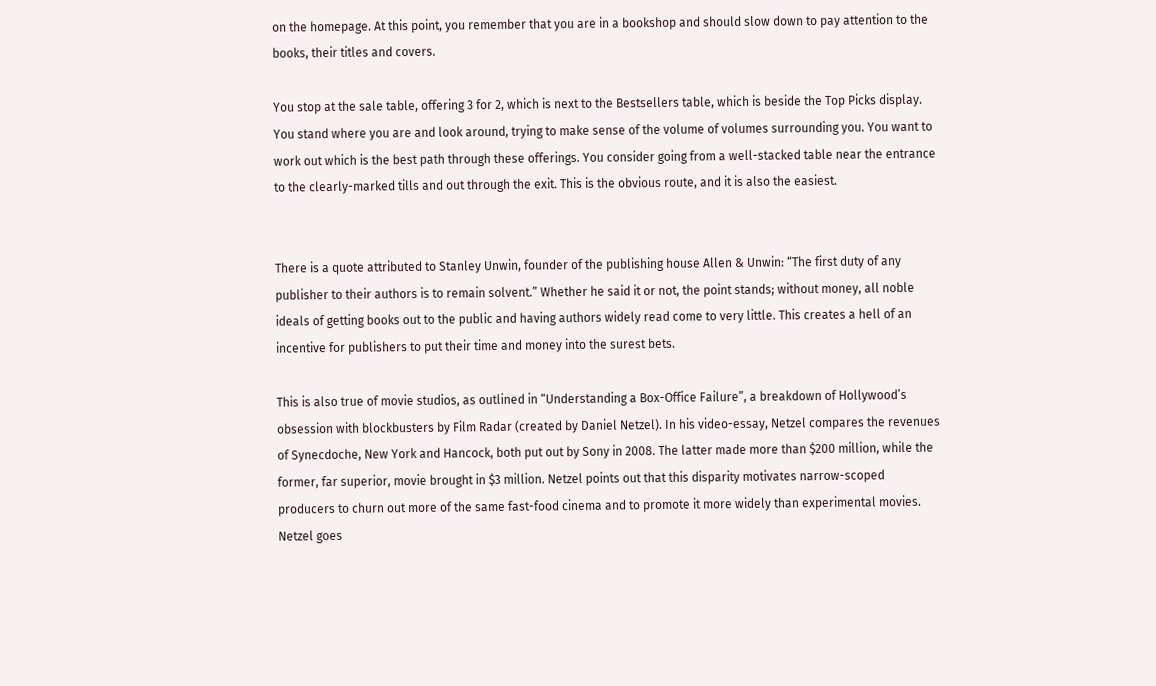on the homepage. At this point, you remember that you are in a bookshop and should slow down to pay attention to the books, their titles and covers.

You stop at the sale table, offering 3 for 2, which is next to the Bestsellers table, which is beside the Top Picks display. You stand where you are and look around, trying to make sense of the volume of volumes surrounding you. You want to work out which is the best path through these offerings. You consider going from a well-stacked table near the entrance to the clearly-marked tills and out through the exit. This is the obvious route, and it is also the easiest.


There is a quote attributed to Stanley Unwin, founder of the publishing house Allen & Unwin: “The first duty of any publisher to their authors is to remain solvent.” Whether he said it or not, the point stands; without money, all noble ideals of getting books out to the public and having authors widely read come to very little. This creates a hell of an incentive for publishers to put their time and money into the surest bets.

This is also true of movie studios, as outlined in “Understanding a Box-Office Failure”, a breakdown of Hollywood’s obsession with blockbusters by Film Radar (created by Daniel Netzel). In his video-essay, Netzel compares the revenues of Synecdoche, New York and Hancock, both put out by Sony in 2008. The latter made more than $200 million, while the former, far superior, movie brought in $3 million. Netzel points out that this disparity motivates narrow-scoped producers to churn out more of the same fast-food cinema and to promote it more widely than experimental movies. Netzel goes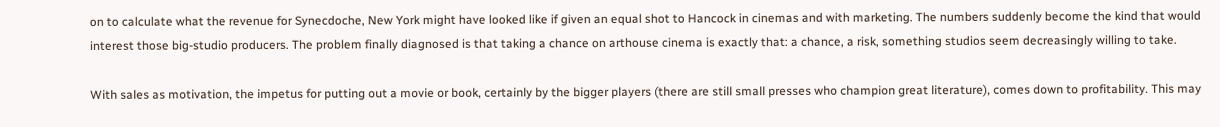on to calculate what the revenue for Synecdoche, New York might have looked like if given an equal shot to Hancock in cinemas and with marketing. The numbers suddenly become the kind that would interest those big-studio producers. The problem finally diagnosed is that taking a chance on arthouse cinema is exactly that: a chance, a risk, something studios seem decreasingly willing to take.

With sales as motivation, the impetus for putting out a movie or book, certainly by the bigger players (there are still small presses who champion great literature), comes down to profitability. This may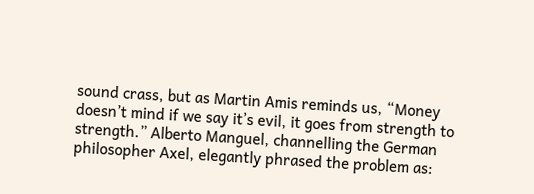sound crass, but as Martin Amis reminds us, “Money doesn’t mind if we say it’s evil, it goes from strength to strength.” Alberto Manguel, channelling the German philosopher Axel, elegantly phrased the problem as: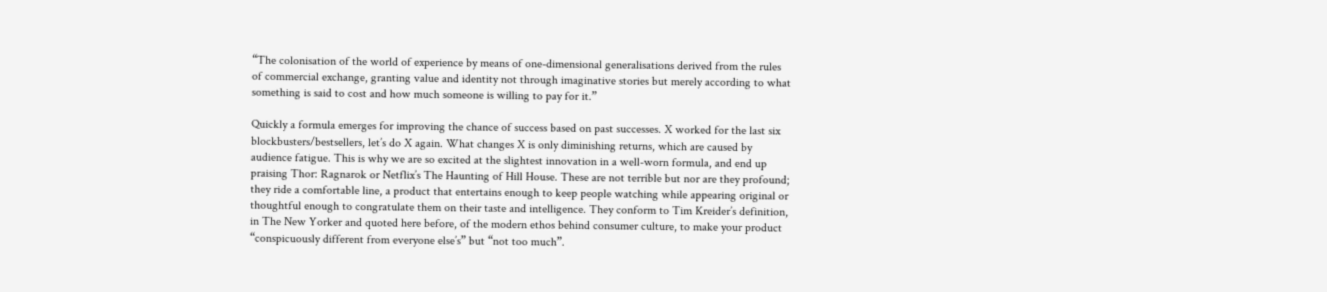“The colonisation of the world of experience by means of one-dimensional generalisations derived from the rules of commercial exchange, granting value and identity not through imaginative stories but merely according to what something is said to cost and how much someone is willing to pay for it.”

Quickly a formula emerges for improving the chance of success based on past successes. X worked for the last six blockbusters/bestsellers, let’s do X again. What changes X is only diminishing returns, which are caused by audience fatigue. This is why we are so excited at the slightest innovation in a well-worn formula, and end up praising Thor: Ragnarok or Netflix’s The Haunting of Hill House. These are not terrible but nor are they profound; they ride a comfortable line, a product that entertains enough to keep people watching while appearing original or thoughtful enough to congratulate them on their taste and intelligence. They conform to Tim Kreider’s definition, in The New Yorker and quoted here before, of the modern ethos behind consumer culture, to make your product “conspicuously different from everyone else’s” but “not too much”.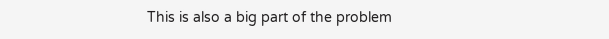This is also a big part of the problem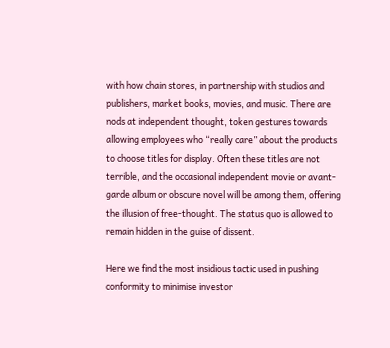with how chain stores, in partnership with studios and publishers, market books, movies, and music. There are nods at independent thought, token gestures towards allowing employees who “really care” about the products to choose titles for display. Often these titles are not terrible, and the occasional independent movie or avant-garde album or obscure novel will be among them, offering the illusion of free-thought. The status quo is allowed to remain hidden in the guise of dissent.

Here we find the most insidious tactic used in pushing conformity to minimise investor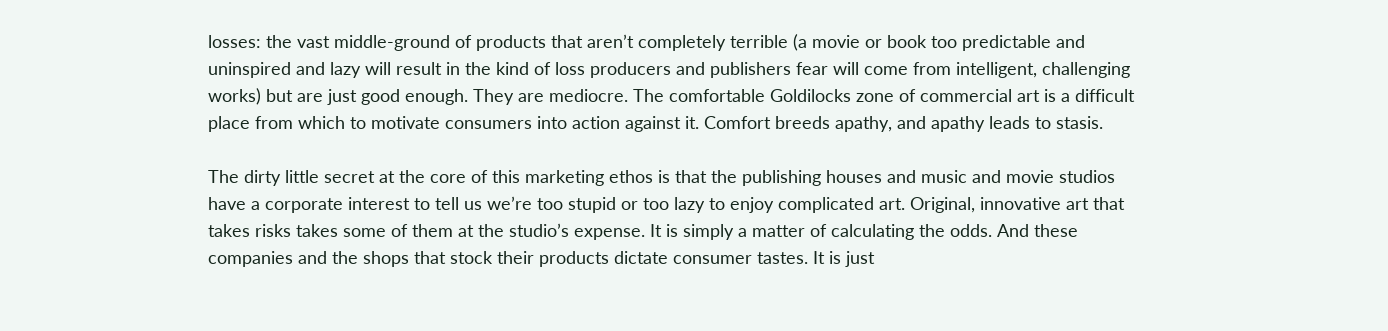losses: the vast middle-ground of products that aren’t completely terrible (a movie or book too predictable and uninspired and lazy will result in the kind of loss producers and publishers fear will come from intelligent, challenging works) but are just good enough. They are mediocre. The comfortable Goldilocks zone of commercial art is a difficult place from which to motivate consumers into action against it. Comfort breeds apathy, and apathy leads to stasis.

The dirty little secret at the core of this marketing ethos is that the publishing houses and music and movie studios have a corporate interest to tell us we’re too stupid or too lazy to enjoy complicated art. Original, innovative art that takes risks takes some of them at the studio’s expense. It is simply a matter of calculating the odds. And these companies and the shops that stock their products dictate consumer tastes. It is just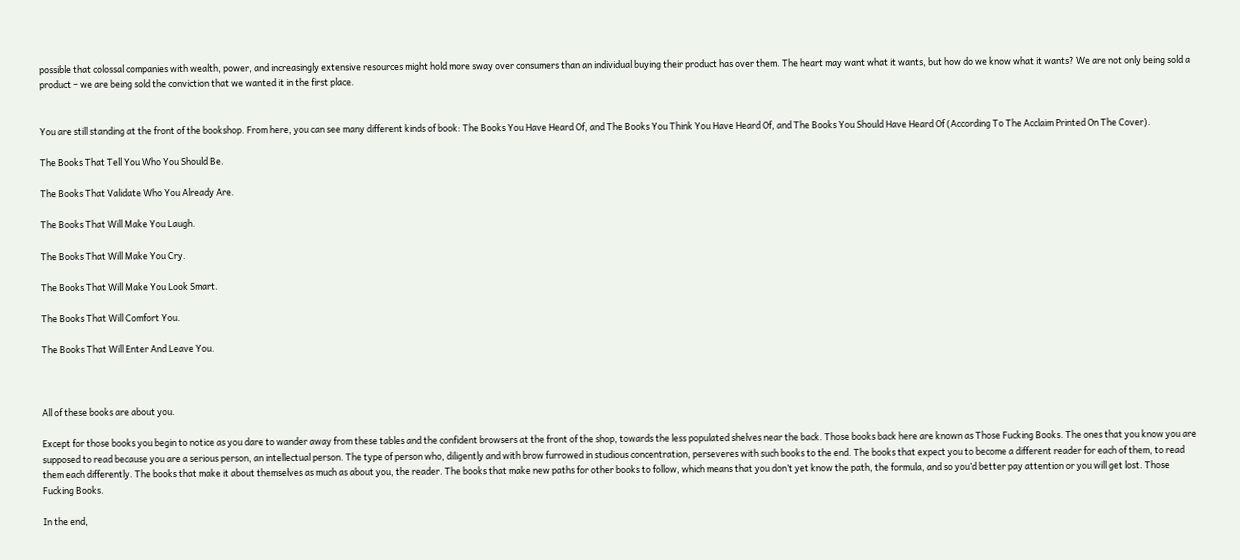possible that colossal companies with wealth, power, and increasingly extensive resources might hold more sway over consumers than an individual buying their product has over them. The heart may want what it wants, but how do we know what it wants? We are not only being sold a product – we are being sold the conviction that we wanted it in the first place.


You are still standing at the front of the bookshop. From here, you can see many different kinds of book: The Books You Have Heard Of, and The Books You Think You Have Heard Of, and The Books You Should Have Heard Of (According To The Acclaim Printed On The Cover).

The Books That Tell You Who You Should Be.

The Books That Validate Who You Already Are.

The Books That Will Make You Laugh.

The Books That Will Make You Cry.

The Books That Will Make You Look Smart.

The Books That Will Comfort You.

The Books That Will Enter And Leave You.



All of these books are about you.

Except for those books you begin to notice as you dare to wander away from these tables and the confident browsers at the front of the shop, towards the less populated shelves near the back. Those books back here are known as Those Fucking Books. The ones that you know you are supposed to read because you are a serious person, an intellectual person. The type of person who, diligently and with brow furrowed in studious concentration, perseveres with such books to the end. The books that expect you to become a different reader for each of them, to read them each differently. The books that make it about themselves as much as about you, the reader. The books that make new paths for other books to follow, which means that you don’t yet know the path, the formula, and so you’d better pay attention or you will get lost. Those Fucking Books.

In the end,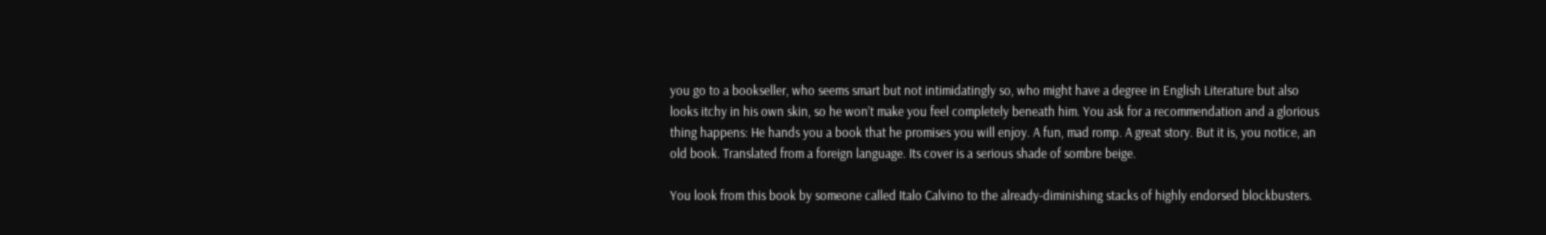you go to a bookseller, who seems smart but not intimidatingly so, who might have a degree in English Literature but also looks itchy in his own skin, so he won’t make you feel completely beneath him. You ask for a recommendation and a glorious thing happens: He hands you a book that he promises you will enjoy. A fun, mad romp. A great story. But it is, you notice, an old book. Translated from a foreign language. Its cover is a serious shade of sombre beige.

You look from this book by someone called Italo Calvino to the already-diminishing stacks of highly endorsed blockbusters.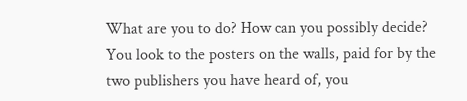What are you to do? How can you possibly decide? You look to the posters on the walls, paid for by the two publishers you have heard of, you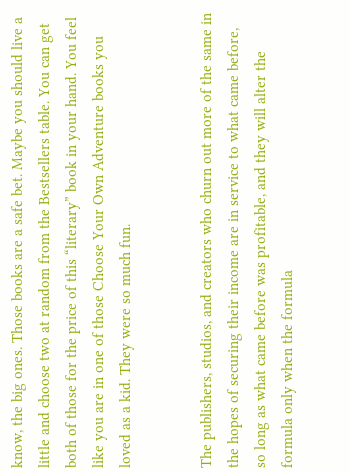know, the big ones. Those books are a safe bet. Maybe you should live a little and choose two at random from the Bestsellers table. You can get both of those for the price of this “literary” book in your hand. You feel like you are in one of those Choose Your Own Adventure books you loved as a kid. They were so much fun.


The publishers, studios, and creators who churn out more of the same in the hopes of securing their income are in service to what came before, so long as what came before was profitable, and they will alter the formula only when the formula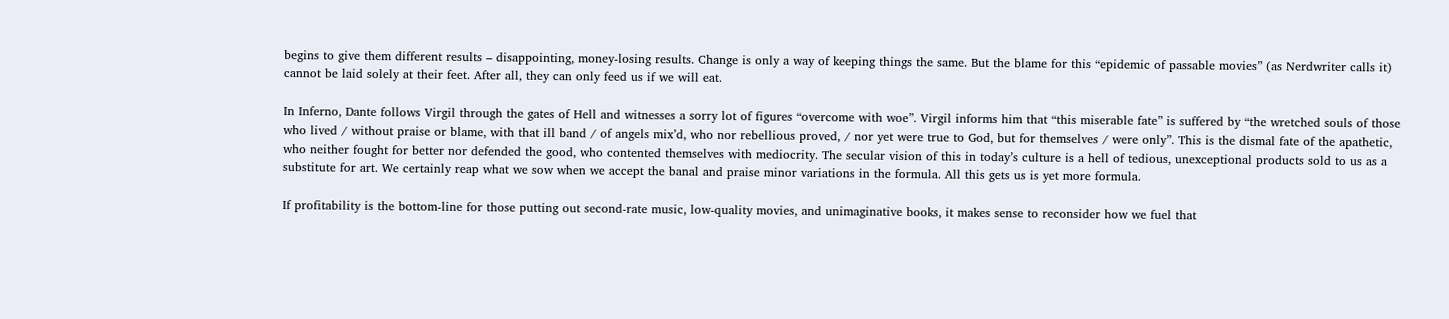begins to give them different results – disappointing, money-losing results. Change is only a way of keeping things the same. But the blame for this “epidemic of passable movies” (as Nerdwriter calls it) cannot be laid solely at their feet. After all, they can only feed us if we will eat.

In Inferno, Dante follows Virgil through the gates of Hell and witnesses a sorry lot of figures “overcome with woe”. Virgil informs him that “this miserable fate” is suffered by “the wretched souls of those who lived / without praise or blame, with that ill band / of angels mix’d, who nor rebellious proved, / nor yet were true to God, but for themselves / were only”. This is the dismal fate of the apathetic, who neither fought for better nor defended the good, who contented themselves with mediocrity. The secular vision of this in today’s culture is a hell of tedious, unexceptional products sold to us as a substitute for art. We certainly reap what we sow when we accept the banal and praise minor variations in the formula. All this gets us is yet more formula.

If profitability is the bottom-line for those putting out second-rate music, low-quality movies, and unimaginative books, it makes sense to reconsider how we fuel that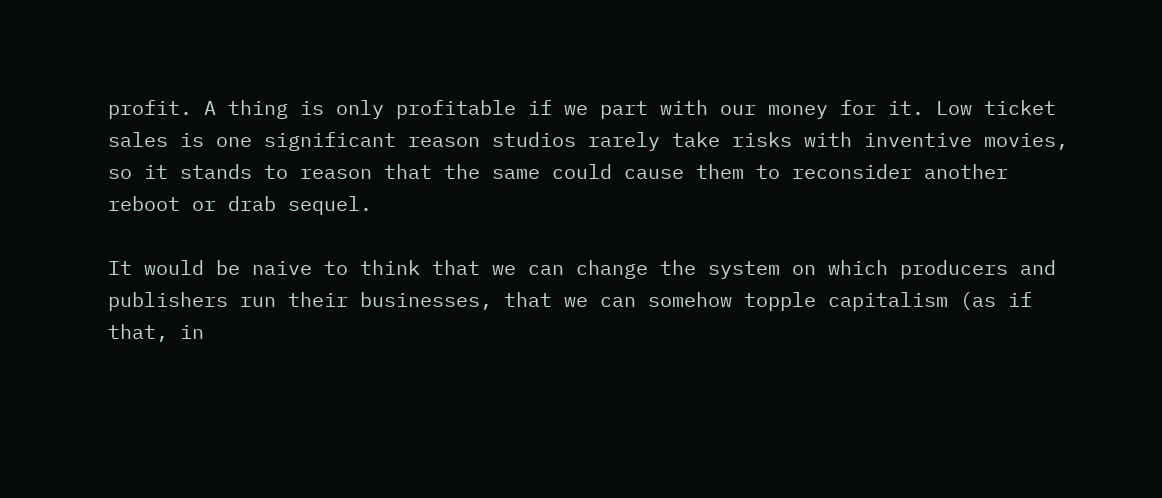profit. A thing is only profitable if we part with our money for it. Low ticket sales is one significant reason studios rarely take risks with inventive movies, so it stands to reason that the same could cause them to reconsider another reboot or drab sequel.

It would be naive to think that we can change the system on which producers and publishers run their businesses, that we can somehow topple capitalism (as if that, in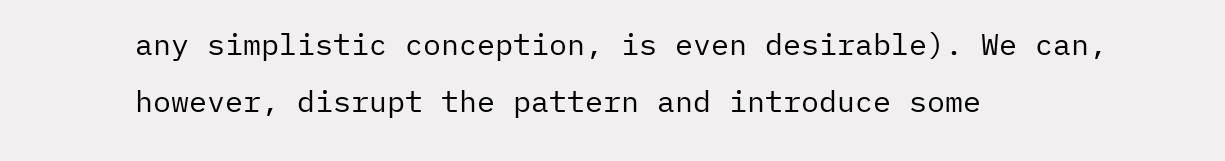any simplistic conception, is even desirable). We can, however, disrupt the pattern and introduce some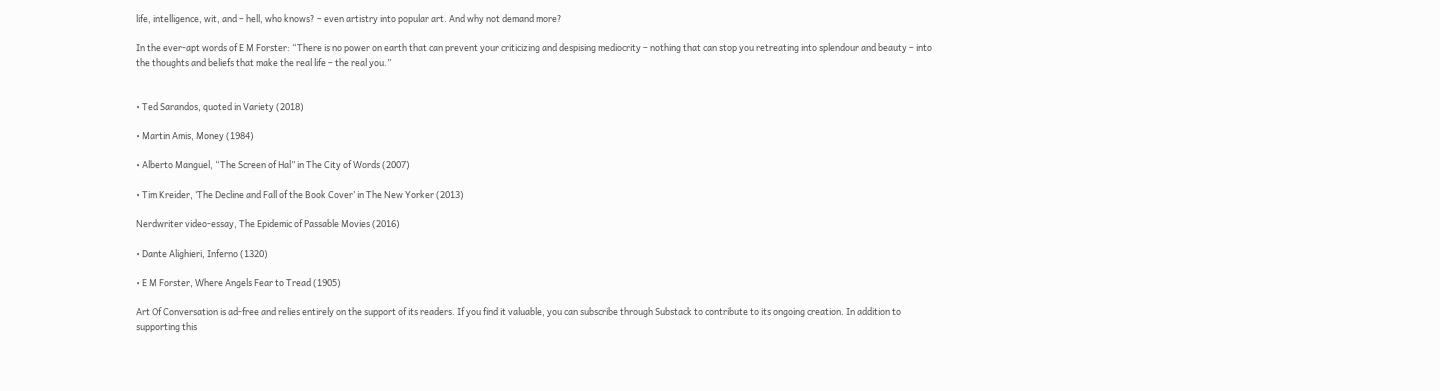life, intelligence, wit, and – hell, who knows? – even artistry into popular art. And why not demand more?

In the ever-apt words of E M Forster: “There is no power on earth that can prevent your criticizing and despising mediocrity – nothing that can stop you retreating into splendour and beauty – into the thoughts and beliefs that make the real life – the real you.”


• Ted Sarandos, quoted in Variety (2018)

• Martin Amis, Money (1984)

• Alberto Manguel, “The Screen of Hal” in The City of Words (2007)

• Tim Kreider, ‘The Decline and Fall of the Book Cover’ in The New Yorker (2013)

Nerdwriter video-essay, The Epidemic of Passable Movies (2016)

• Dante Alighieri, Inferno (1320)

• E M Forster, Where Angels Fear to Tread (1905)

Art Of Conversation is ad-free and relies entirely on the support of its readers. If you find it valuable, you can subscribe through Substack to contribute to its ongoing creation. In addition to supporting this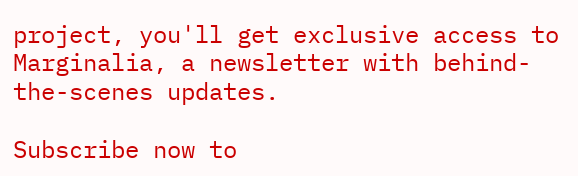project, you'll get exclusive access to Marginalia, a newsletter with behind-the-scenes updates.

Subscribe now to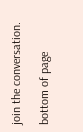join the conversation.

bottom of page